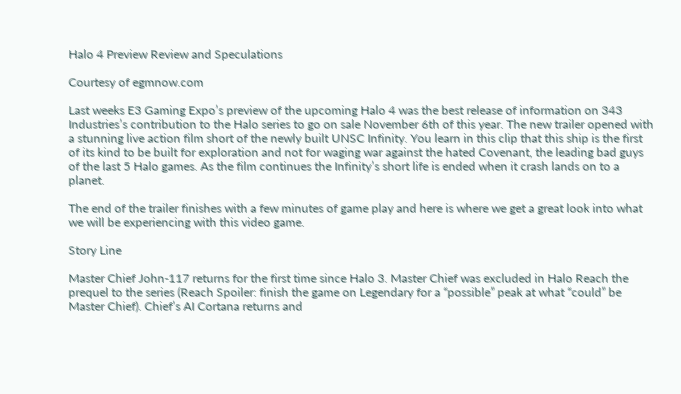Halo 4 Preview Review and Speculations

Courtesy of egmnow.com

Last weeks E3 Gaming Expo’s preview of the upcoming Halo 4 was the best release of information on 343 Industries’s contribution to the Halo series to go on sale November 6th of this year. The new trailer opened with a stunning live action film short of the newly built UNSC Infinity. You learn in this clip that this ship is the first of its kind to be built for exploration and not for waging war against the hated Covenant, the leading bad guys of the last 5 Halo games. As the film continues the Infinity’s short life is ended when it crash lands on to a planet.

The end of the trailer finishes with a few minutes of game play and here is where we get a great look into what we will be experiencing with this video game.

Story Line

Master Chief John-117 returns for the first time since Halo 3. Master Chief was excluded in Halo Reach the prequel to the series (Reach Spoiler: finish the game on Legendary for a “possible” peak at what “could” be Master Chief). Chief’s AI Cortana returns and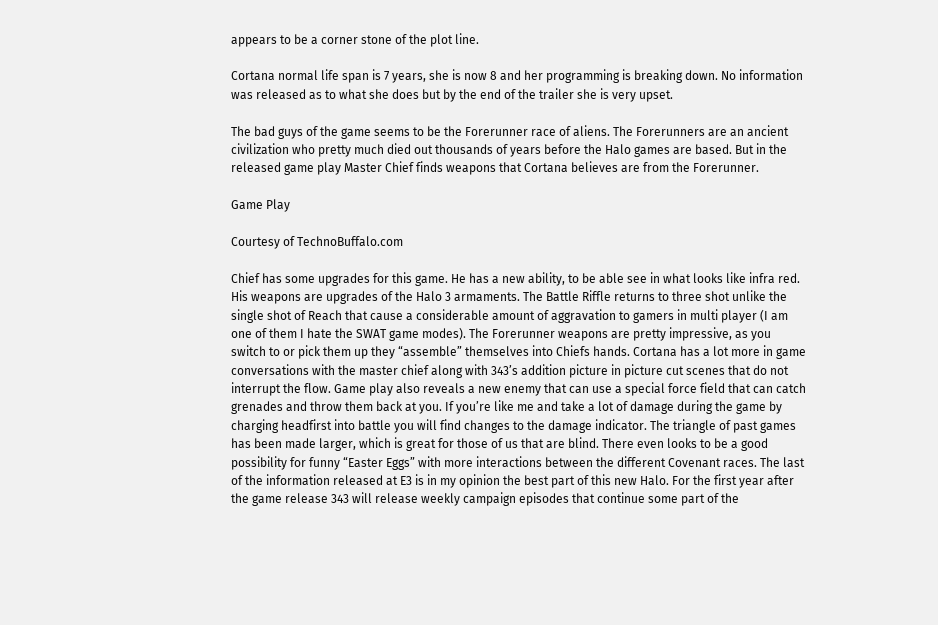appears to be a corner stone of the plot line.

Cortana normal life span is 7 years, she is now 8 and her programming is breaking down. No information was released as to what she does but by the end of the trailer she is very upset.

The bad guys of the game seems to be the Forerunner race of aliens. The Forerunners are an ancient civilization who pretty much died out thousands of years before the Halo games are based. But in the released game play Master Chief finds weapons that Cortana believes are from the Forerunner.

Game Play

Courtesy of TechnoBuffalo.com

Chief has some upgrades for this game. He has a new ability, to be able see in what looks like infra red. His weapons are upgrades of the Halo 3 armaments. The Battle Riffle returns to three shot unlike the single shot of Reach that cause a considerable amount of aggravation to gamers in multi player (I am one of them I hate the SWAT game modes). The Forerunner weapons are pretty impressive, as you switch to or pick them up they “assemble” themselves into Chiefs hands. Cortana has a lot more in game conversations with the master chief along with 343’s addition picture in picture cut scenes that do not interrupt the flow. Game play also reveals a new enemy that can use a special force field that can catch grenades and throw them back at you. If you’re like me and take a lot of damage during the game by charging headfirst into battle you will find changes to the damage indicator. The triangle of past games has been made larger, which is great for those of us that are blind. There even looks to be a good possibility for funny “Easter Eggs” with more interactions between the different Covenant races. The last of the information released at E3 is in my opinion the best part of this new Halo. For the first year after the game release 343 will release weekly campaign episodes that continue some part of the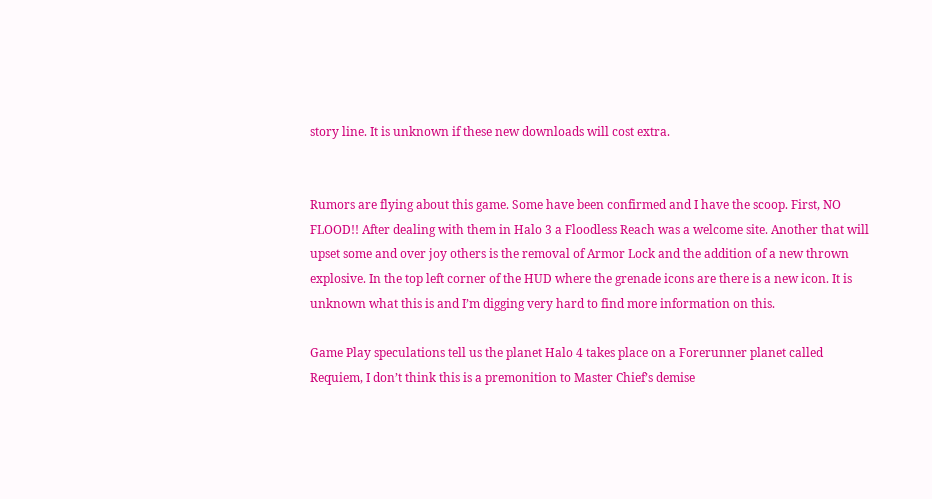story line. It is unknown if these new downloads will cost extra.


Rumors are flying about this game. Some have been confirmed and I have the scoop. First, NO FLOOD!! After dealing with them in Halo 3 a Floodless Reach was a welcome site. Another that will upset some and over joy others is the removal of Armor Lock and the addition of a new thrown explosive. In the top left corner of the HUD where the grenade icons are there is a new icon. It is unknown what this is and I’m digging very hard to find more information on this.

Game Play speculations tell us the planet Halo 4 takes place on a Forerunner planet called Requiem, I don’t think this is a premonition to Master Chief’s demise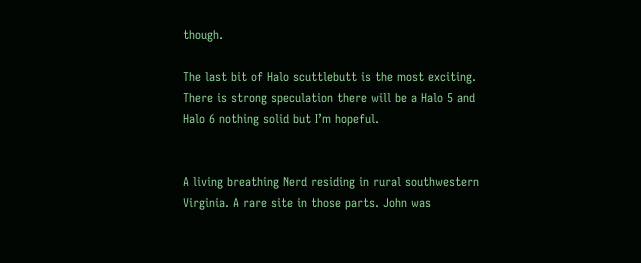though.

The last bit of Halo scuttlebutt is the most exciting. There is strong speculation there will be a Halo 5 and Halo 6 nothing solid but I’m hopeful.


A living breathing Nerd residing in rural southwestern Virginia. A rare site in those parts. John was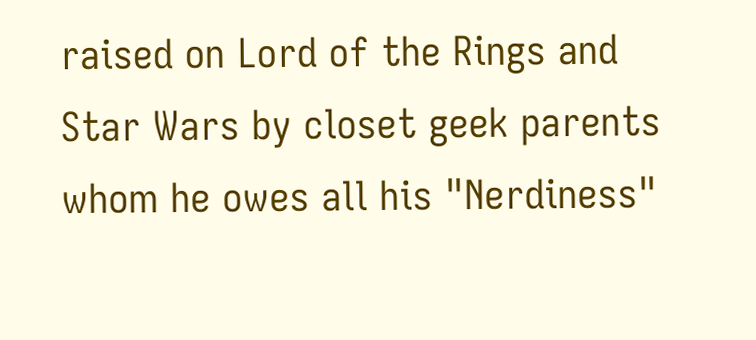raised on Lord of the Rings and Star Wars by closet geek parents whom he owes all his "Nerdiness"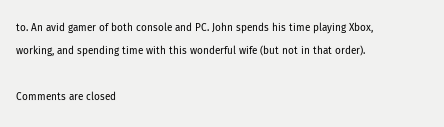to. An avid gamer of both console and PC. John spends his time playing Xbox, working, and spending time with this wonderful wife (but not in that order).

Comments are closed